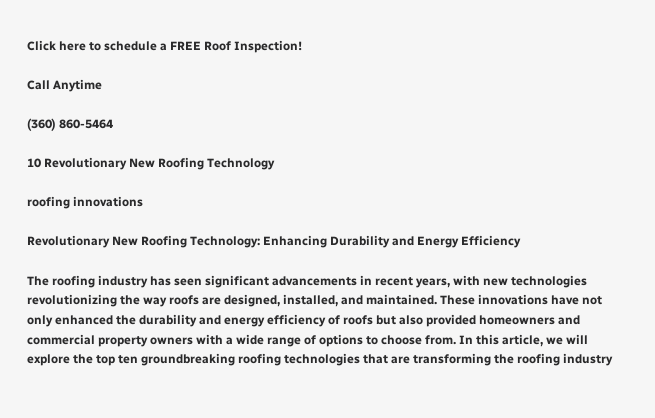Click here to schedule a FREE Roof Inspection!

Call Anytime

(360) 860-5464

10 Revolutionary New Roofing Technology

roofing innovations

Revolutionary New Roofing Technology: Enhancing Durability and Energy Efficiency

The roofing industry has seen significant advancements in recent years, with new technologies revolutionizing the way roofs are designed, installed, and maintained. These innovations have not only enhanced the durability and energy efficiency of roofs but also provided homeowners and commercial property owners with a wide range of options to choose from. In this article, we will explore the top ten groundbreaking roofing technologies that are transforming the roofing industry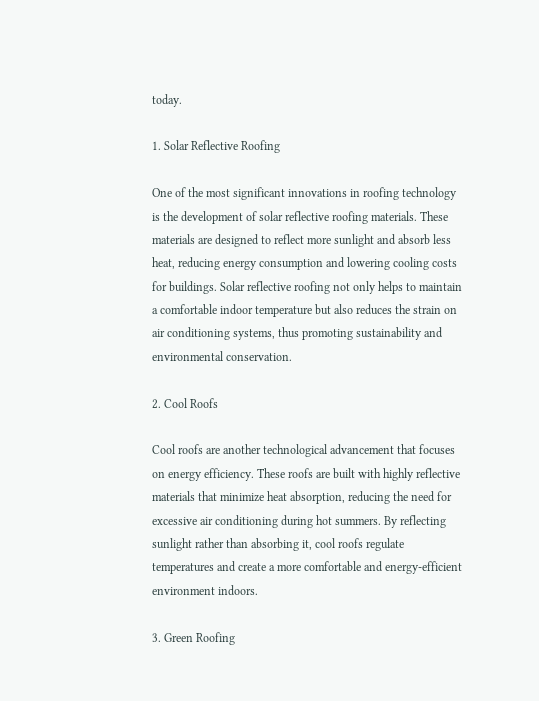today.

1. Solar Reflective Roofing

One of the most significant innovations in roofing technology is the development of solar reflective roofing materials. These materials are designed to reflect more sunlight and absorb less heat, reducing energy consumption and lowering cooling costs for buildings. Solar reflective roofing not only helps to maintain a comfortable indoor temperature but also reduces the strain on air conditioning systems, thus promoting sustainability and environmental conservation.

2. Cool Roofs

Cool roofs are another technological advancement that focuses on energy efficiency. These roofs are built with highly reflective materials that minimize heat absorption, reducing the need for excessive air conditioning during hot summers. By reflecting sunlight rather than absorbing it, cool roofs regulate temperatures and create a more comfortable and energy-efficient environment indoors.

3. Green Roofing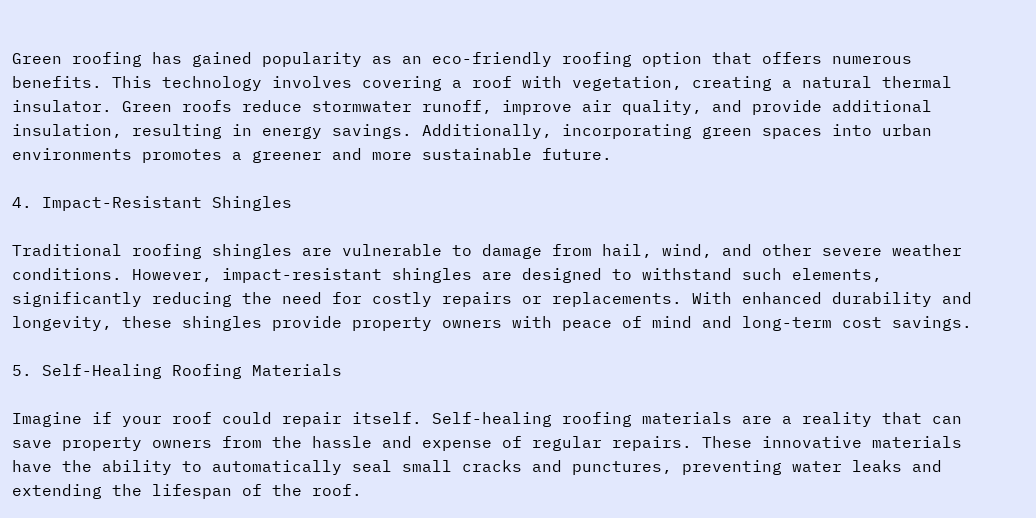Green roofing has gained popularity as an eco-friendly roofing option that offers numerous benefits. This technology involves covering a roof with vegetation, creating a natural thermal insulator. Green roofs reduce stormwater runoff, improve air quality, and provide additional insulation, resulting in energy savings. Additionally, incorporating green spaces into urban environments promotes a greener and more sustainable future.

4. Impact-Resistant Shingles

Traditional roofing shingles are vulnerable to damage from hail, wind, and other severe weather conditions. However, impact-resistant shingles are designed to withstand such elements, significantly reducing the need for costly repairs or replacements. With enhanced durability and longevity, these shingles provide property owners with peace of mind and long-term cost savings.

5. Self-Healing Roofing Materials

Imagine if your roof could repair itself. Self-healing roofing materials are a reality that can save property owners from the hassle and expense of regular repairs. These innovative materials have the ability to automatically seal small cracks and punctures, preventing water leaks and extending the lifespan of the roof.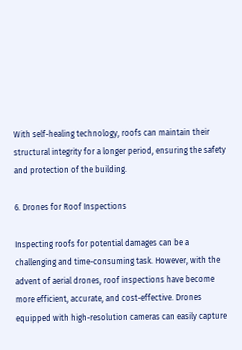With self-healing technology, roofs can maintain their structural integrity for a longer period, ensuring the safety and protection of the building.

6. Drones for Roof Inspections

Inspecting roofs for potential damages can be a challenging and time-consuming task. However, with the advent of aerial drones, roof inspections have become more efficient, accurate, and cost-effective. Drones equipped with high-resolution cameras can easily capture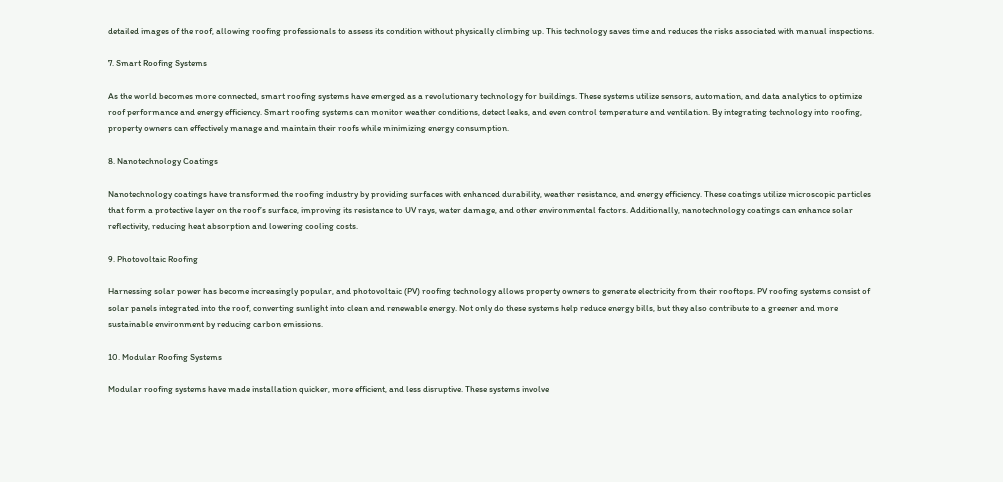detailed images of the roof, allowing roofing professionals to assess its condition without physically climbing up. This technology saves time and reduces the risks associated with manual inspections.

7. Smart Roofing Systems

As the world becomes more connected, smart roofing systems have emerged as a revolutionary technology for buildings. These systems utilize sensors, automation, and data analytics to optimize roof performance and energy efficiency. Smart roofing systems can monitor weather conditions, detect leaks, and even control temperature and ventilation. By integrating technology into roofing, property owners can effectively manage and maintain their roofs while minimizing energy consumption.

8. Nanotechnology Coatings

Nanotechnology coatings have transformed the roofing industry by providing surfaces with enhanced durability, weather resistance, and energy efficiency. These coatings utilize microscopic particles that form a protective layer on the roof’s surface, improving its resistance to UV rays, water damage, and other environmental factors. Additionally, nanotechnology coatings can enhance solar reflectivity, reducing heat absorption and lowering cooling costs.

9. Photovoltaic Roofing

Harnessing solar power has become increasingly popular, and photovoltaic (PV) roofing technology allows property owners to generate electricity from their rooftops. PV roofing systems consist of solar panels integrated into the roof, converting sunlight into clean and renewable energy. Not only do these systems help reduce energy bills, but they also contribute to a greener and more sustainable environment by reducing carbon emissions.

10. Modular Roofing Systems

Modular roofing systems have made installation quicker, more efficient, and less disruptive. These systems involve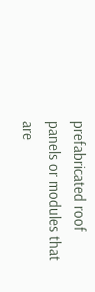prefabricated roof panels or modules that are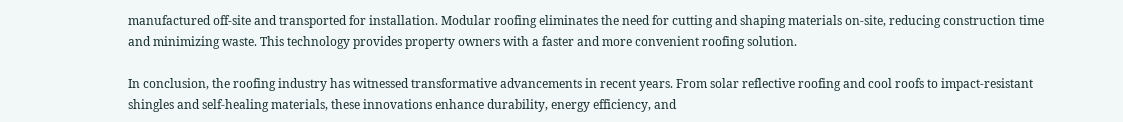manufactured off-site and transported for installation. Modular roofing eliminates the need for cutting and shaping materials on-site, reducing construction time and minimizing waste. This technology provides property owners with a faster and more convenient roofing solution.

In conclusion, the roofing industry has witnessed transformative advancements in recent years. From solar reflective roofing and cool roofs to impact-resistant shingles and self-healing materials, these innovations enhance durability, energy efficiency, and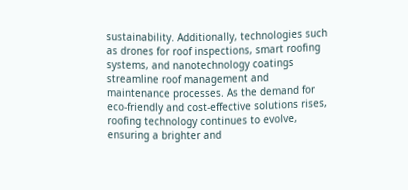sustainability. Additionally, technologies such as drones for roof inspections, smart roofing systems, and nanotechnology coatings streamline roof management and maintenance processes. As the demand for eco-friendly and cost-effective solutions rises, roofing technology continues to evolve, ensuring a brighter and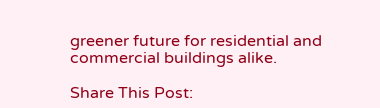greener future for residential and commercial buildings alike.

Share This Post: